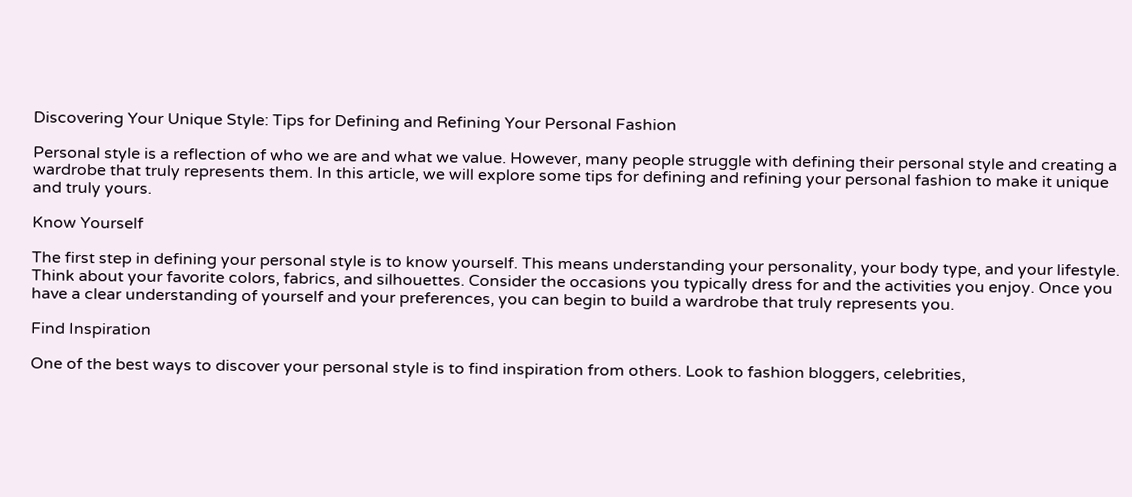Discovering Your Unique Style: Tips for Defining and Refining Your Personal Fashion

Personal style is a reflection of who we are and what we value. However, many people struggle with defining their personal style and creating a wardrobe that truly represents them. In this article, we will explore some tips for defining and refining your personal fashion to make it unique and truly yours.

Know Yourself

The first step in defining your personal style is to know yourself. This means understanding your personality, your body type, and your lifestyle. Think about your favorite colors, fabrics, and silhouettes. Consider the occasions you typically dress for and the activities you enjoy. Once you have a clear understanding of yourself and your preferences, you can begin to build a wardrobe that truly represents you.

Find Inspiration

One of the best ways to discover your personal style is to find inspiration from others. Look to fashion bloggers, celebrities,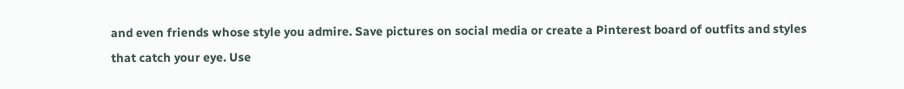and even friends whose style you admire. Save pictures on social media or create a Pinterest board of outfits and styles that catch your eye. Use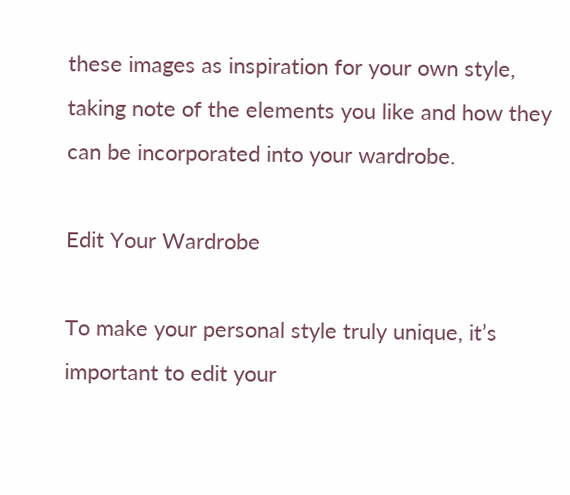these images as inspiration for your own style, taking note of the elements you like and how they can be incorporated into your wardrobe.

Edit Your Wardrobe

To make your personal style truly unique, it’s important to edit your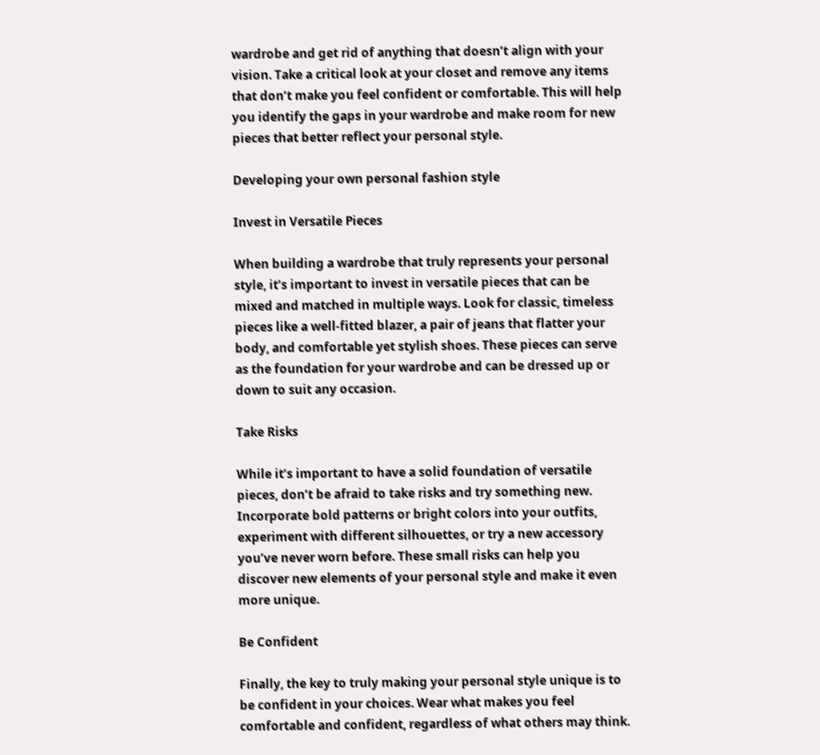wardrobe and get rid of anything that doesn’t align with your vision. Take a critical look at your closet and remove any items that don’t make you feel confident or comfortable. This will help you identify the gaps in your wardrobe and make room for new pieces that better reflect your personal style.

Developing your own personal fashion style

Invest in Versatile Pieces

When building a wardrobe that truly represents your personal style, it’s important to invest in versatile pieces that can be mixed and matched in multiple ways. Look for classic, timeless pieces like a well-fitted blazer, a pair of jeans that flatter your body, and comfortable yet stylish shoes. These pieces can serve as the foundation for your wardrobe and can be dressed up or down to suit any occasion.

Take Risks

While it’s important to have a solid foundation of versatile pieces, don’t be afraid to take risks and try something new. Incorporate bold patterns or bright colors into your outfits, experiment with different silhouettes, or try a new accessory you’ve never worn before. These small risks can help you discover new elements of your personal style and make it even more unique.

Be Confident

Finally, the key to truly making your personal style unique is to be confident in your choices. Wear what makes you feel comfortable and confident, regardless of what others may think.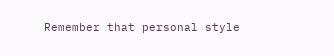Remember that personal style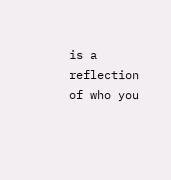is a reflection of who you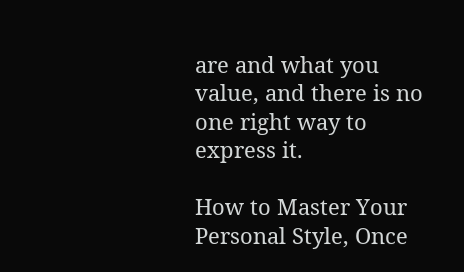are and what you value, and there is no one right way to express it.

How to Master Your Personal Style, Once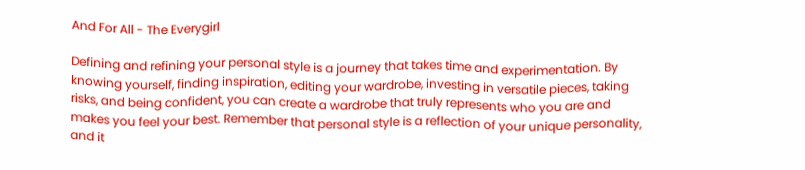And For All - The Everygirl

Defining and refining your personal style is a journey that takes time and experimentation. By knowing yourself, finding inspiration, editing your wardrobe, investing in versatile pieces, taking risks, and being confident, you can create a wardrobe that truly represents who you are and makes you feel your best. Remember that personal style is a reflection of your unique personality, and it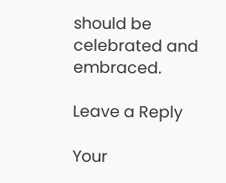should be celebrated and embraced.

Leave a Reply

Your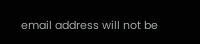email address will not be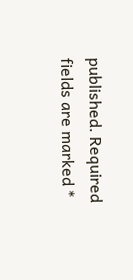published. Required fields are marked *